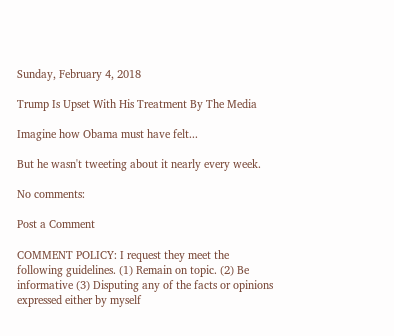Sunday, February 4, 2018

Trump Is Upset With His Treatment By The Media

Imagine how Obama must have felt...

But he wasn't tweeting about it nearly every week.

No comments:

Post a Comment

COMMENT POLICY: I request they meet the following guidelines. (1) Remain on topic. (2) Be informative (3) Disputing any of the facts or opinions expressed either by myself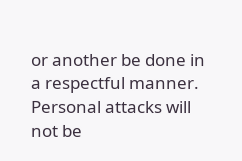or another be done in a respectful manner. Personal attacks will not be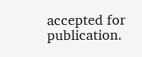accepted for publication.